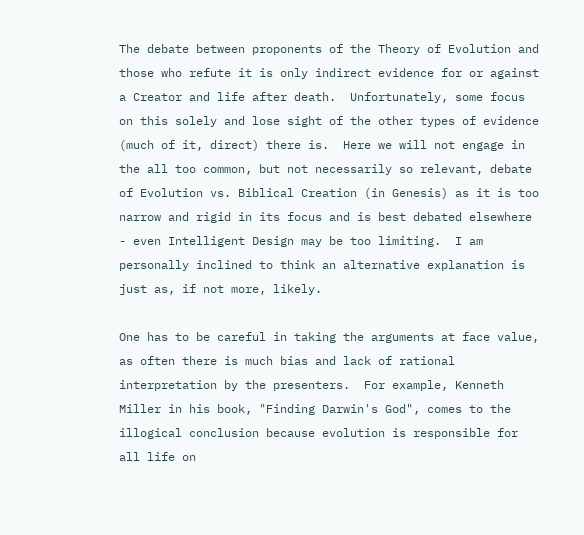The debate between proponents of the Theory of Evolution and those who refute it is only indirect evidence for or against a Creator and life after death.  Unfortunately, some focus on this solely and lose sight of the other types of evidence (much of it, direct) there is.  Here we will not engage in the all too common, but not necessarily so relevant, debate of Evolution vs. Biblical Creation (in Genesis) as it is too narrow and rigid in its focus and is best debated elsewhere - even Intelligent Design may be too limiting.  I am personally inclined to think an alternative explanation is just as, if not more, likely.

One has to be careful in taking the arguments at face value, as often there is much bias and lack of rational interpretation by the presenters.  For example, Kenneth Miller in his book, "Finding Darwin's God", comes to the illogical conclusion because evolution is responsible for all life on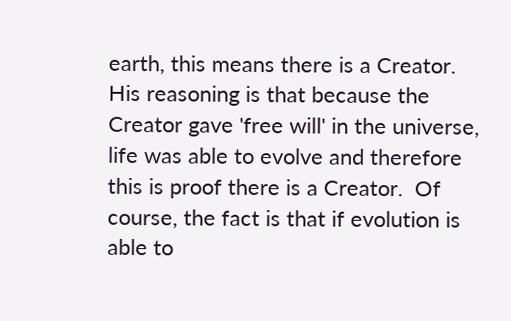earth, this means there is a Creator.  His reasoning is that because the Creator gave 'free will' in the universe, life was able to evolve and therefore this is proof there is a Creator.  Of course, the fact is that if evolution is able to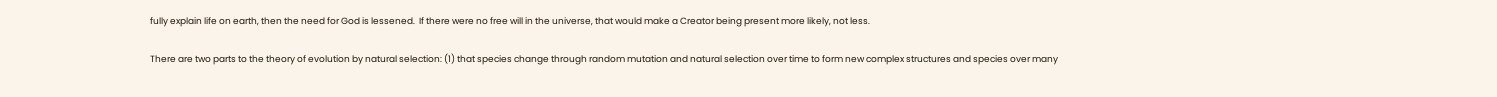fully explain life on earth, then the need for God is lessened.  If there were no free will in the universe, that would make a Creator being present more likely, not less.

There are two parts to the theory of evolution by natural selection: (1) that species change through random mutation and natural selection over time to form new complex structures and species over many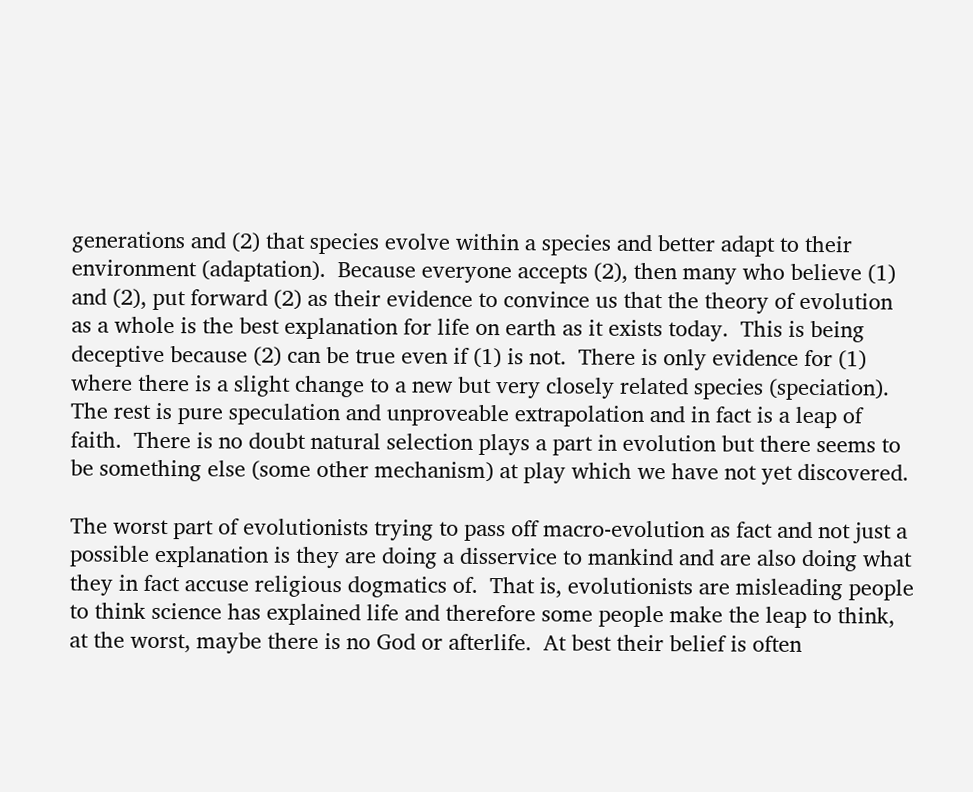generations and (2) that species evolve within a species and better adapt to their environment (adaptation).  Because everyone accepts (2), then many who believe (1) and (2), put forward (2) as their evidence to convince us that the theory of evolution as a whole is the best explanation for life on earth as it exists today.  This is being deceptive because (2) can be true even if (1) is not.  There is only evidence for (1) where there is a slight change to a new but very closely related species (speciation).  The rest is pure speculation and unproveable extrapolation and in fact is a leap of faith.  There is no doubt natural selection plays a part in evolution but there seems to be something else (some other mechanism) at play which we have not yet discovered.

The worst part of evolutionists trying to pass off macro-evolution as fact and not just a possible explanation is they are doing a disservice to mankind and are also doing what they in fact accuse religious dogmatics of.  That is, evolutionists are misleading people to think science has explained life and therefore some people make the leap to think, at the worst, maybe there is no God or afterlife.  At best their belief is often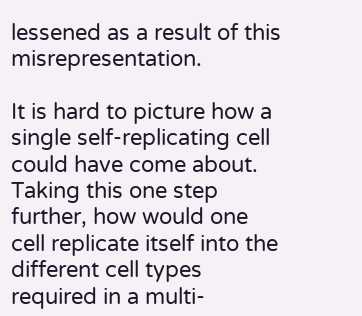lessened as a result of this misrepresentation.

It is hard to picture how a single self-replicating cell could have come about.  Taking this one step further, how would one cell replicate itself into the different cell types required in a multi-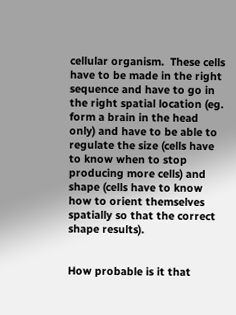cellular organism.  These cells have to be made in the right sequence and have to go in the right spatial location (eg. form a brain in the head only) and have to be able to regulate the size (cells have to know when to stop producing more cells) and shape (cells have to know how to orient themselves spatially so that the correct shape results).


How probable is it that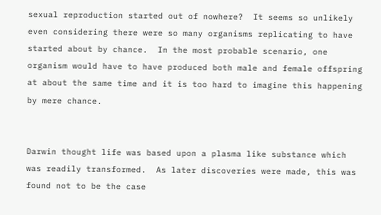sexual reproduction started out of nowhere?  It seems so unlikely even considering there were so many organisms replicating to have started about by chance.  In the most probable scenario, one organism would have to have produced both male and female offspring at about the same time and it is too hard to imagine this happening by mere chance.


Darwin thought life was based upon a plasma like substance which was readily transformed.  As later discoveries were made, this was found not to be the case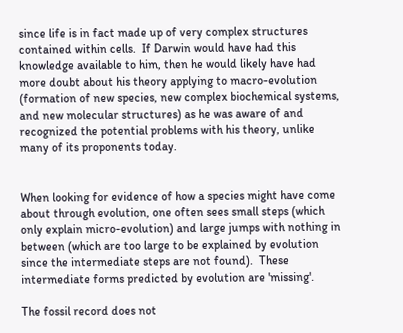since life is in fact made up of very complex structures contained within cells.  If Darwin would have had this knowledge available to him, then he would likely have had more doubt about his theory applying to macro-evolution (formation of new species, new complex biochemical systems, and new molecular structures) as he was aware of and recognized the potential problems with his theory, unlike many of its proponents today.


When looking for evidence of how a species might have come about through evolution, one often sees small steps (which only explain micro-evolution) and large jumps with nothing in between (which are too large to be explained by evolution since the intermediate steps are not found).  These intermediate forms predicted by evolution are 'missing'.

The fossil record does not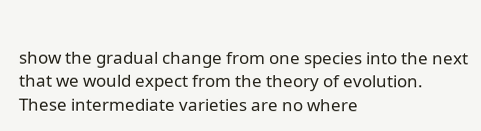show the gradual change from one species into the next that we would expect from the theory of evolution.  These intermediate varieties are no where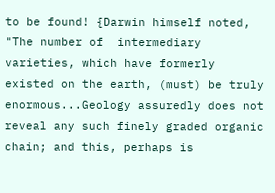to be found! {Darwin himself noted, "The number of  intermediary varieties, which have formerly existed on the earth, (must) be truly enormous...Geology assuredly does not reveal any such finely graded organic chain; and this, perhaps is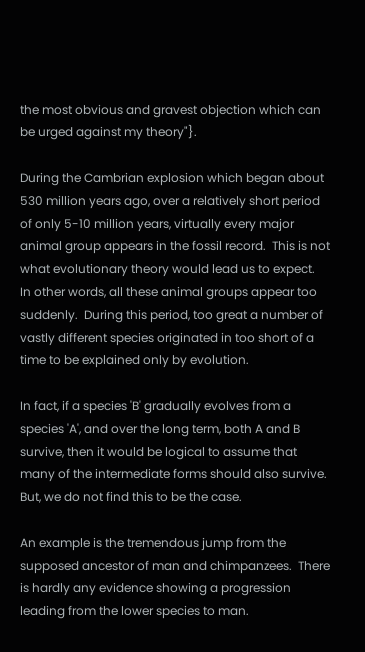the most obvious and gravest objection which can be urged against my theory"}.

During the Cambrian explosion which began about 530 million years ago, over a relatively short period of only 5-10 million years, virtually every major animal group appears in the fossil record.  This is not what evolutionary theory would lead us to expect.  In other words, all these animal groups appear too suddenly.  During this period, too great a number of vastly different species originated in too short of a time to be explained only by evolution.

In fact, if a species 'B' gradually evolves from a species 'A', and over the long term, both A and B survive, then it would be logical to assume that many of the intermediate forms should also survive.  But, we do not find this to be the case.

An example is the tremendous jump from the supposed ancestor of man and chimpanzees.  There is hardly any evidence showing a progression leading from the lower species to man.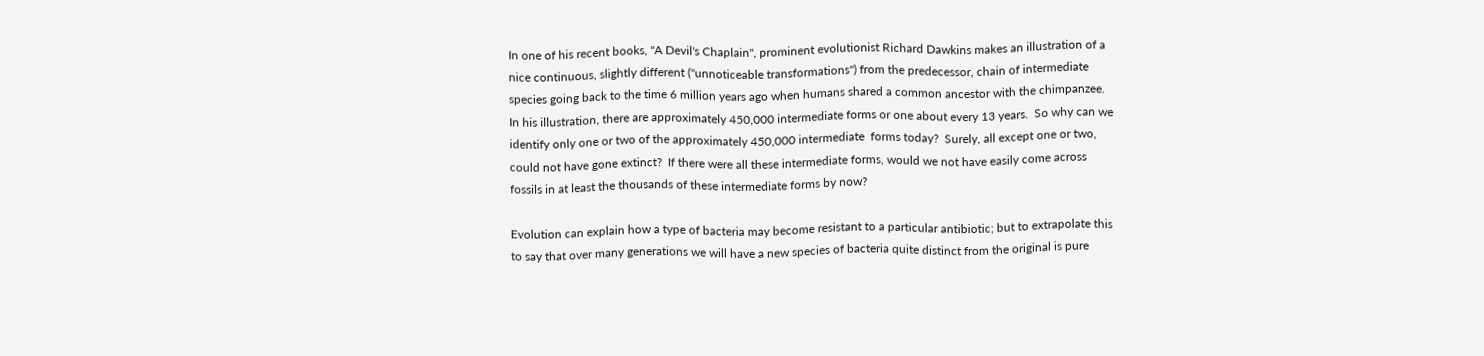In one of his recent books, "A Devil's Chaplain", prominent evolutionist Richard Dawkins makes an illustration of a nice continuous, slightly different ("unnoticeable transformations") from the predecessor, chain of intermediate species going back to the time 6 million years ago when humans shared a common ancestor with the chimpanzee.  In his illustration, there are approximately 450,000 intermediate forms or one about every 13 years.  So why can we identify only one or two of the approximately 450,000 intermediate  forms today?  Surely, all except one or two, could not have gone extinct?  If there were all these intermediate forms, would we not have easily come across fossils in at least the thousands of these intermediate forms by now?

Evolution can explain how a type of bacteria may become resistant to a particular antibiotic; but to extrapolate this to say that over many generations we will have a new species of bacteria quite distinct from the original is pure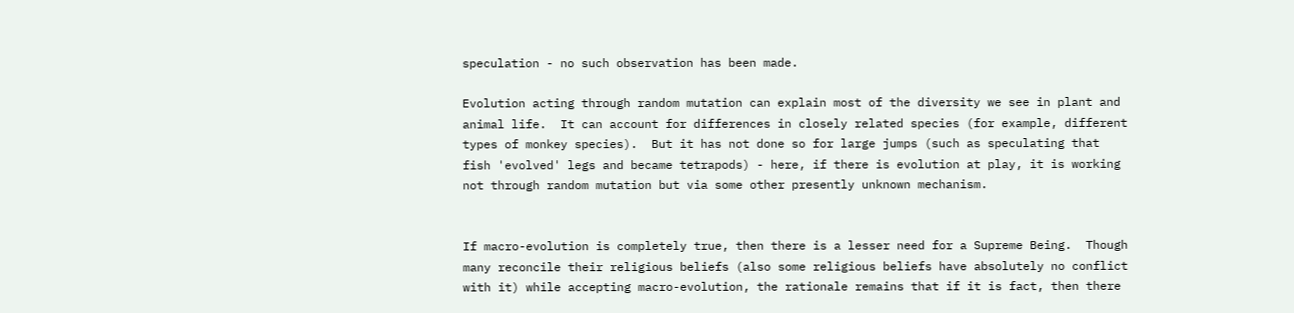speculation - no such observation has been made.

Evolution acting through random mutation can explain most of the diversity we see in plant and animal life.  It can account for differences in closely related species (for example, different types of monkey species).  But it has not done so for large jumps (such as speculating that fish 'evolved' legs and became tetrapods) - here, if there is evolution at play, it is working not through random mutation but via some other presently unknown mechanism.


If macro-evolution is completely true, then there is a lesser need for a Supreme Being.  Though many reconcile their religious beliefs (also some religious beliefs have absolutely no conflict with it) while accepting macro-evolution, the rationale remains that if it is fact, then there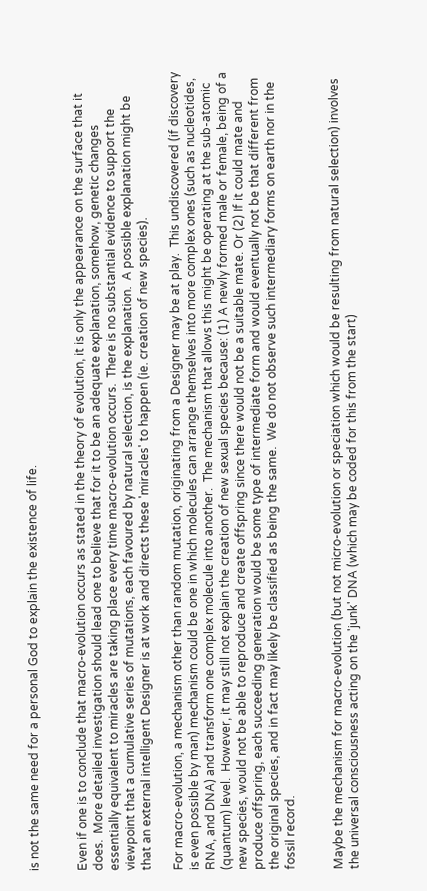is not the same need for a personal God to explain the existence of life.


Even if one is to conclude that macro-evolution occurs as stated in the theory of evolution, it is only the appearance on the surface that it does.  More detailed investigation should lead one to believe that for it to be an adequate explanation, somehow, genetic changes essentially equivalent to miracles are taking place every time macro-evolution occurs.  There is no substantial evidence to support the viewpoint that a cumulative series of mutations, each favoured by natural selection, is the explanation.  A possible explanation might be that an external intelligent Designer is at work and directs these 'miracles' to happen (ie. creation of new species).

For macro-evolution, a mechanism other than random mutation, originating from a Designer may be at play.  This undiscovered (if discovery is even possible by man) mechanism could be one in which molecules can arrange themselves into more complex ones (such as nucleotides, RNA, and DNA) and transform one complex molecule into another.  The mechanism that allows this might be operating at the sub-atomic (quantum) level.  However, it may still not explain the creation of new sexual species because: (1) A newly formed male or female, being of a new species, would not be able to reproduce and create offspring since there would not be a suitable mate. Or (2) If it could mate and produce offspring, each succeeding generation would be some type of intermediate form and would eventually not be that different from the original species, and in fact may likely be classified as being the same.  We do not observe such intermediary forms on earth nor in the fossil record.


Maybe the mechanism for macro-evolution (but not micro-evolution or speciation which would be resulting from natural selection) involves the universal consciousness acting on the 'junk' DNA (which may be coded for this from the start)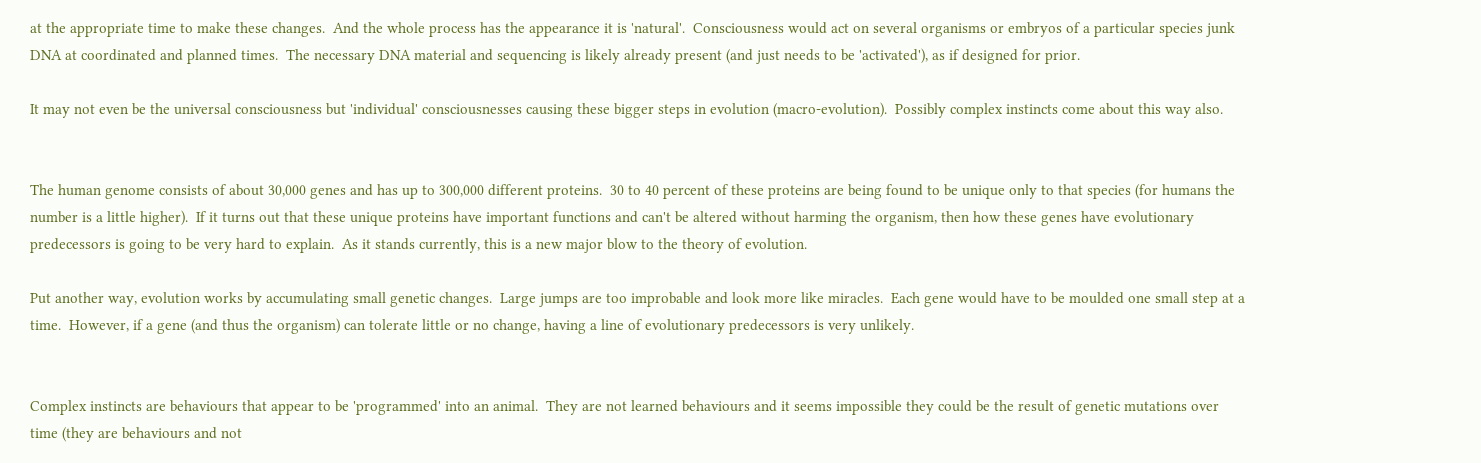at the appropriate time to make these changes.  And the whole process has the appearance it is 'natural'.  Consciousness would act on several organisms or embryos of a particular species junk DNA at coordinated and planned times.  The necessary DNA material and sequencing is likely already present (and just needs to be 'activated'), as if designed for prior.

It may not even be the universal consciousness but 'individual' consciousnesses causing these bigger steps in evolution (macro-evolution).  Possibly complex instincts come about this way also.


The human genome consists of about 30,000 genes and has up to 300,000 different proteins.  30 to 40 percent of these proteins are being found to be unique only to that species (for humans the number is a little higher).  If it turns out that these unique proteins have important functions and can't be altered without harming the organism, then how these genes have evolutionary predecessors is going to be very hard to explain.  As it stands currently, this is a new major blow to the theory of evolution.

Put another way, evolution works by accumulating small genetic changes.  Large jumps are too improbable and look more like miracles.  Each gene would have to be moulded one small step at a time.  However, if a gene (and thus the organism) can tolerate little or no change, having a line of evolutionary predecessors is very unlikely.


Complex instincts are behaviours that appear to be 'programmed' into an animal.  They are not learned behaviours and it seems impossible they could be the result of genetic mutations over time (they are behaviours and not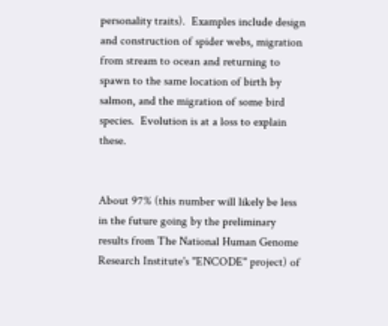personality traits).  Examples include design and construction of spider webs, migration from stream to ocean and returning to spawn to the same location of birth by salmon, and the migration of some bird species.  Evolution is at a loss to explain these.


About 97% (this number will likely be less in the future going by the preliminary results from The National Human Genome Research Institute's "ENCODE" project) of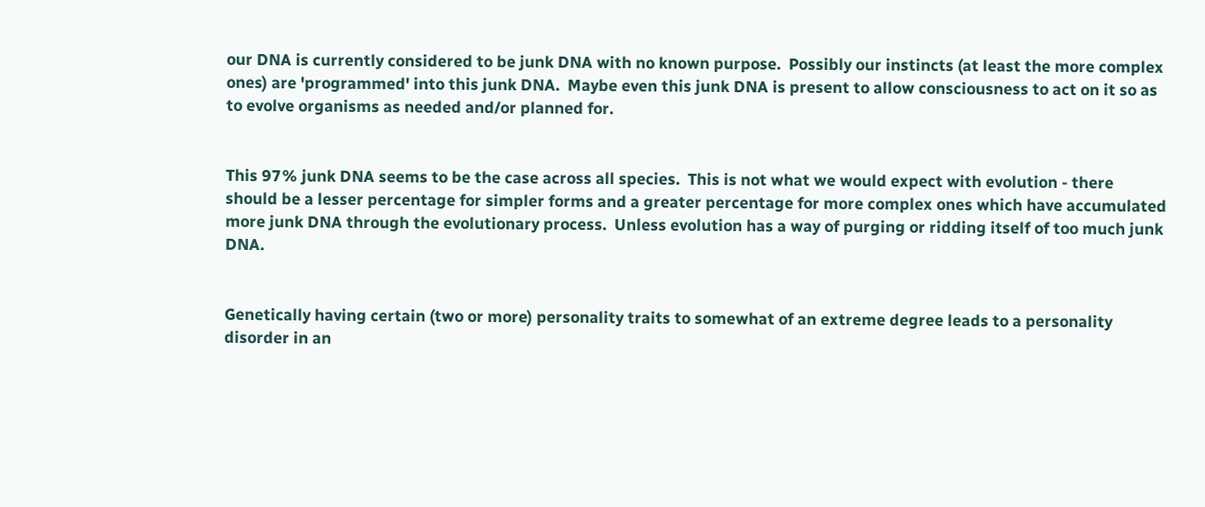our DNA is currently considered to be junk DNA with no known purpose.  Possibly our instincts (at least the more complex ones) are 'programmed' into this junk DNA.  Maybe even this junk DNA is present to allow consciousness to act on it so as to evolve organisms as needed and/or planned for.


This 97% junk DNA seems to be the case across all species.  This is not what we would expect with evolution - there should be a lesser percentage for simpler forms and a greater percentage for more complex ones which have accumulated more junk DNA through the evolutionary process.  Unless evolution has a way of purging or ridding itself of too much junk DNA.


Genetically having certain (two or more) personality traits to somewhat of an extreme degree leads to a personality disorder in an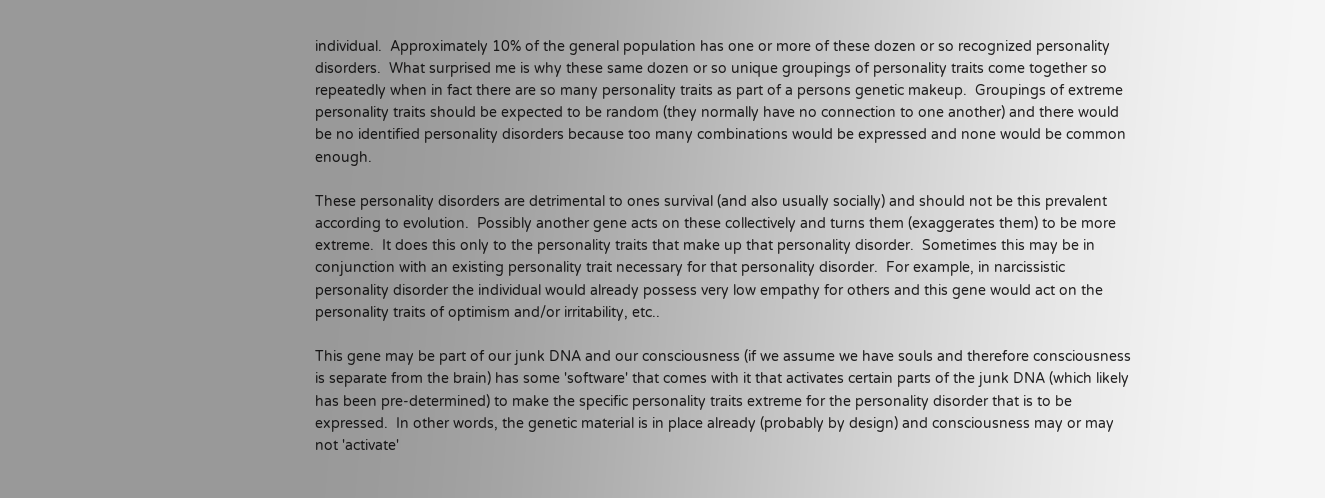individual.  Approximately 10% of the general population has one or more of these dozen or so recognized personality disorders.  What surprised me is why these same dozen or so unique groupings of personality traits come together so repeatedly when in fact there are so many personality traits as part of a persons genetic makeup.  Groupings of extreme personality traits should be expected to be random (they normally have no connection to one another) and there would be no identified personality disorders because too many combinations would be expressed and none would be common enough.

These personality disorders are detrimental to ones survival (and also usually socially) and should not be this prevalent according to evolution.  Possibly another gene acts on these collectively and turns them (exaggerates them) to be more extreme.  It does this only to the personality traits that make up that personality disorder.  Sometimes this may be in conjunction with an existing personality trait necessary for that personality disorder.  For example, in narcissistic personality disorder the individual would already possess very low empathy for others and this gene would act on the personality traits of optimism and/or irritability, etc..

This gene may be part of our junk DNA and our consciousness (if we assume we have souls and therefore consciousness is separate from the brain) has some 'software' that comes with it that activates certain parts of the junk DNA (which likely has been pre-determined) to make the specific personality traits extreme for the personality disorder that is to be expressed.  In other words, the genetic material is in place already (probably by design) and consciousness may or may not 'activate'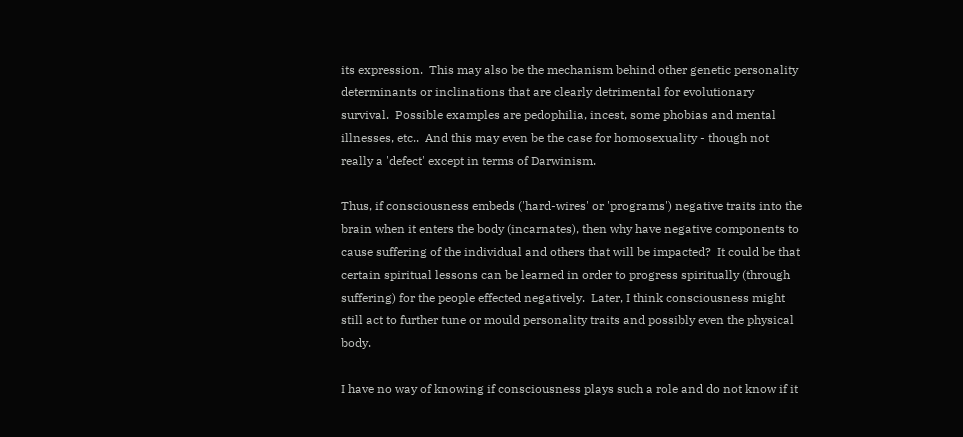its expression.  This may also be the mechanism behind other genetic personality determinants or inclinations that are clearly detrimental for evolutionary survival.  Possible examples are pedophilia, incest, some phobias and mental illnesses, etc..  And this may even be the case for homosexuality - though not really a 'defect' except in terms of Darwinism.

Thus, if consciousness embeds ('hard-wires' or 'programs') negative traits into the brain when it enters the body (incarnates), then why have negative components to cause suffering of the individual and others that will be impacted?  It could be that certain spiritual lessons can be learned in order to progress spiritually (through suffering) for the people effected negatively.  Later, I think consciousness might still act to further tune or mould personality traits and possibly even the physical body.

I have no way of knowing if consciousness plays such a role and do not know if it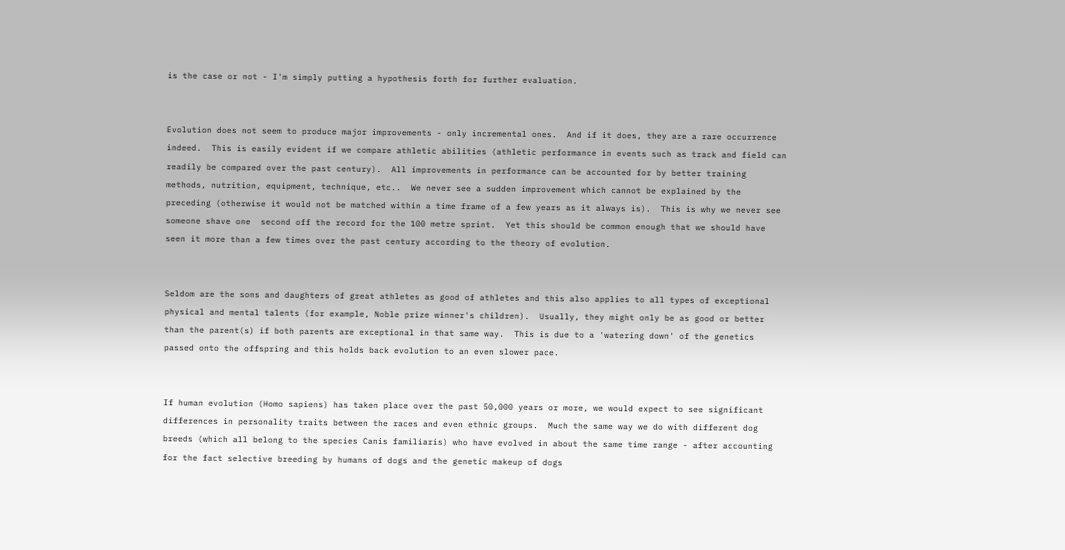is the case or not - I'm simply putting a hypothesis forth for further evaluation.


Evolution does not seem to produce major improvements - only incremental ones.  And if it does, they are a rare occurrence indeed.  This is easily evident if we compare athletic abilities (athletic performance in events such as track and field can readily be compared over the past century).  All improvements in performance can be accounted for by better training methods, nutrition, equipment, technique, etc..  We never see a sudden improvement which cannot be explained by the preceding (otherwise it would not be matched within a time frame of a few years as it always is).  This is why we never see someone shave one  second off the record for the 100 metre sprint.  Yet this should be common enough that we should have seen it more than a few times over the past century according to the theory of evolution.


Seldom are the sons and daughters of great athletes as good of athletes and this also applies to all types of exceptional physical and mental talents (for example, Noble prize winner's children).  Usually, they might only be as good or better than the parent(s) if both parents are exceptional in that same way.  This is due to a 'watering down' of the genetics passed onto the offspring and this holds back evolution to an even slower pace.


If human evolution (Homo sapiens) has taken place over the past 50,000 years or more, we would expect to see significant differences in personality traits between the races and even ethnic groups.  Much the same way we do with different dog breeds (which all belong to the species Canis familiaris) who have evolved in about the same time range - after accounting for the fact selective breeding by humans of dogs and the genetic makeup of dogs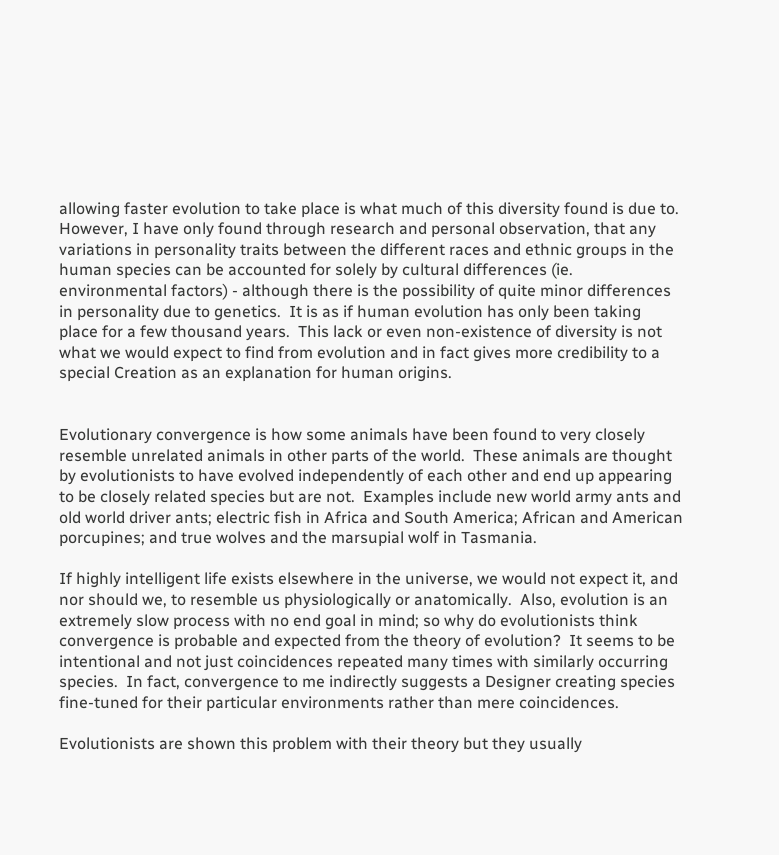allowing faster evolution to take place is what much of this diversity found is due to.  However, I have only found through research and personal observation, that any variations in personality traits between the different races and ethnic groups in the human species can be accounted for solely by cultural differences (ie. environmental factors) - although there is the possibility of quite minor differences in personality due to genetics.  It is as if human evolution has only been taking place for a few thousand years.  This lack or even non-existence of diversity is not what we would expect to find from evolution and in fact gives more credibility to a special Creation as an explanation for human origins.


Evolutionary convergence is how some animals have been found to very closely resemble unrelated animals in other parts of the world.  These animals are thought by evolutionists to have evolved independently of each other and end up appearing to be closely related species but are not.  Examples include new world army ants and old world driver ants; electric fish in Africa and South America; African and American porcupines; and true wolves and the marsupial wolf in Tasmania.

If highly intelligent life exists elsewhere in the universe, we would not expect it, and nor should we, to resemble us physiologically or anatomically.  Also, evolution is an extremely slow process with no end goal in mind; so why do evolutionists think convergence is probable and expected from the theory of evolution?  It seems to be intentional and not just coincidences repeated many times with similarly occurring species.  In fact, convergence to me indirectly suggests a Designer creating species fine-tuned for their particular environments rather than mere coincidences.

Evolutionists are shown this problem with their theory but they usually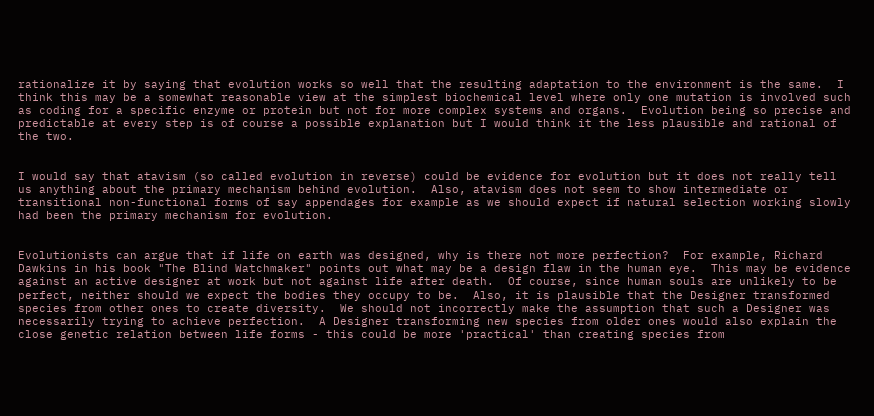rationalize it by saying that evolution works so well that the resulting adaptation to the environment is the same.  I think this may be a somewhat reasonable view at the simplest biochemical level where only one mutation is involved such as coding for a specific enzyme or protein but not for more complex systems and organs.  Evolution being so precise and predictable at every step is of course a possible explanation but I would think it the less plausible and rational of the two.


I would say that atavism (so called evolution in reverse) could be evidence for evolution but it does not really tell us anything about the primary mechanism behind evolution.  Also, atavism does not seem to show intermediate or transitional non-functional forms of say appendages for example as we should expect if natural selection working slowly had been the primary mechanism for evolution.


Evolutionists can argue that if life on earth was designed, why is there not more perfection?  For example, Richard Dawkins in his book "The Blind Watchmaker" points out what may be a design flaw in the human eye.  This may be evidence against an active designer at work but not against life after death.  Of course, since human souls are unlikely to be perfect, neither should we expect the bodies they occupy to be.  Also, it is plausible that the Designer transformed species from other ones to create diversity.  We should not incorrectly make the assumption that such a Designer was necessarily trying to achieve perfection.  A Designer transforming new species from older ones would also explain the close genetic relation between life forms - this could be more 'practical' than creating species from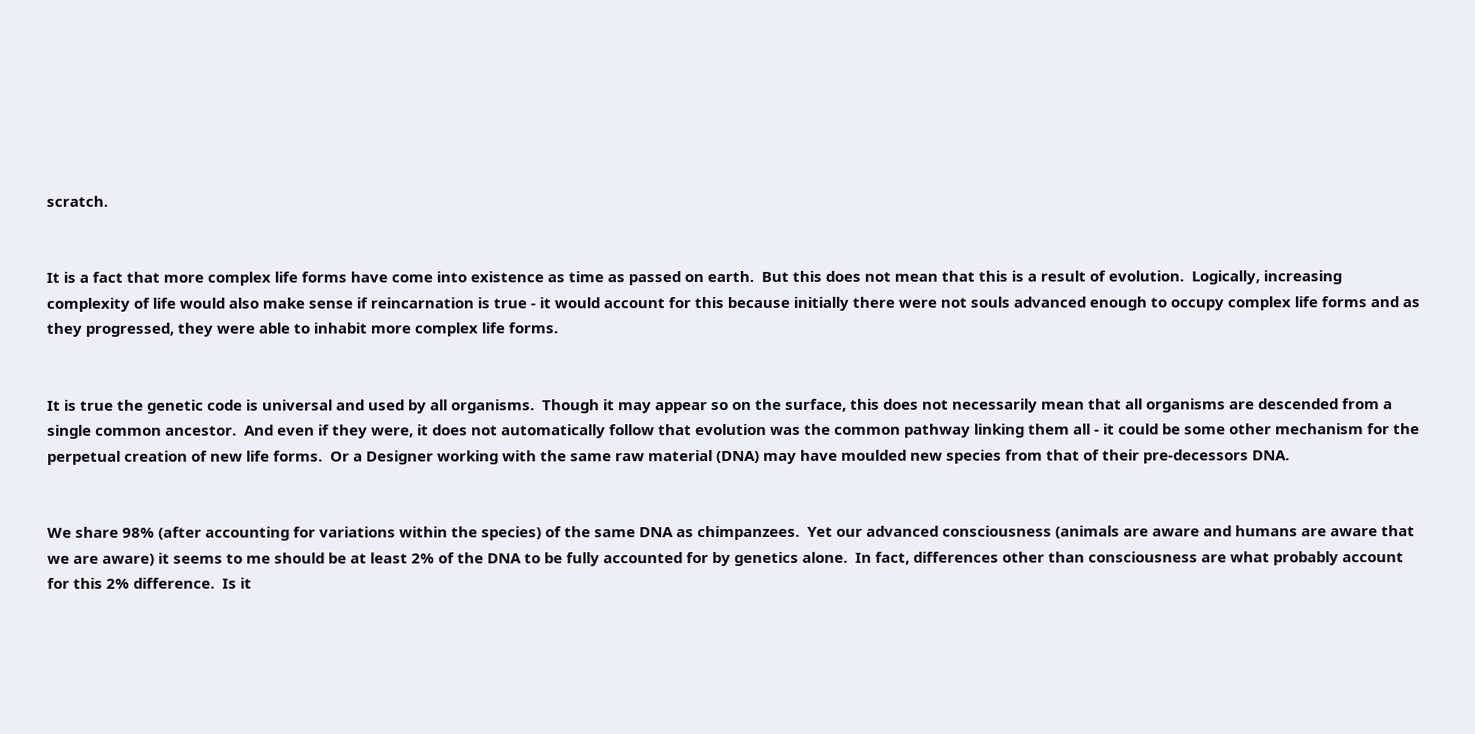scratch.


It is a fact that more complex life forms have come into existence as time as passed on earth.  But this does not mean that this is a result of evolution.  Logically, increasing complexity of life would also make sense if reincarnation is true - it would account for this because initially there were not souls advanced enough to occupy complex life forms and as they progressed, they were able to inhabit more complex life forms.


It is true the genetic code is universal and used by all organisms.  Though it may appear so on the surface, this does not necessarily mean that all organisms are descended from a single common ancestor.  And even if they were, it does not automatically follow that evolution was the common pathway linking them all - it could be some other mechanism for the perpetual creation of new life forms.  Or a Designer working with the same raw material (DNA) may have moulded new species from that of their pre-decessors DNA.


We share 98% (after accounting for variations within the species) of the same DNA as chimpanzees.  Yet our advanced consciousness (animals are aware and humans are aware that we are aware) it seems to me should be at least 2% of the DNA to be fully accounted for by genetics alone.  In fact, differences other than consciousness are what probably account for this 2% difference.  Is it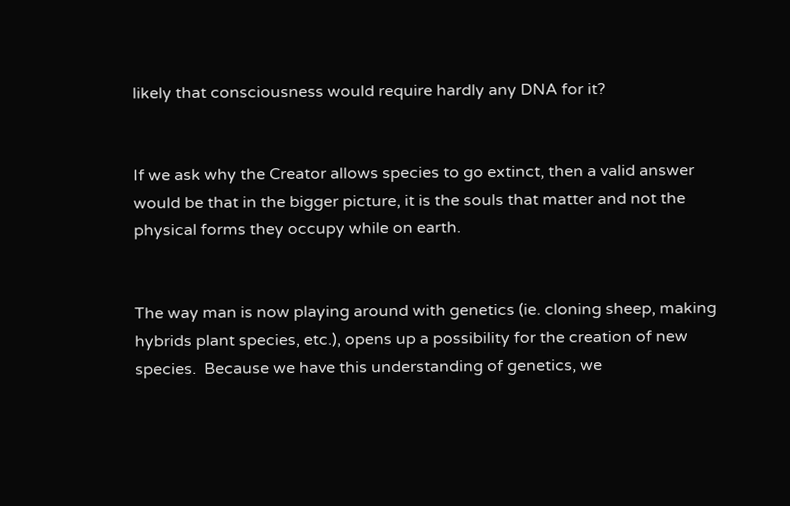likely that consciousness would require hardly any DNA for it?


If we ask why the Creator allows species to go extinct, then a valid answer would be that in the bigger picture, it is the souls that matter and not the physical forms they occupy while on earth.


The way man is now playing around with genetics (ie. cloning sheep, making hybrids plant species, etc.), opens up a possibility for the creation of new species.  Because we have this understanding of genetics, we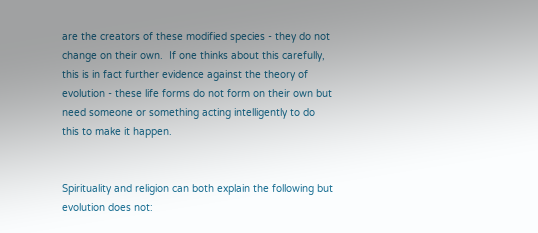are the creators of these modified species - they do not change on their own.  If one thinks about this carefully, this is in fact further evidence against the theory of evolution - these life forms do not form on their own but need someone or something acting intelligently to do this to make it happen.


Spirituality and religion can both explain the following but evolution does not: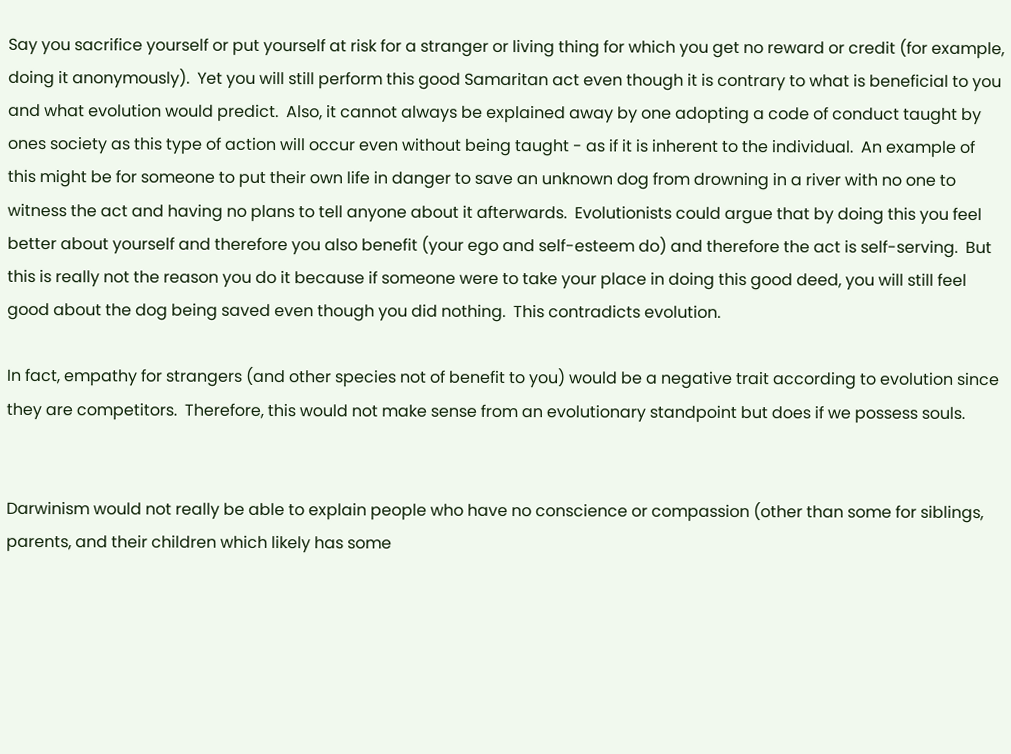Say you sacrifice yourself or put yourself at risk for a stranger or living thing for which you get no reward or credit (for example, doing it anonymously).  Yet you will still perform this good Samaritan act even though it is contrary to what is beneficial to you and what evolution would predict.  Also, it cannot always be explained away by one adopting a code of conduct taught by ones society as this type of action will occur even without being taught - as if it is inherent to the individual.  An example of this might be for someone to put their own life in danger to save an unknown dog from drowning in a river with no one to witness the act and having no plans to tell anyone about it afterwards.  Evolutionists could argue that by doing this you feel better about yourself and therefore you also benefit (your ego and self-esteem do) and therefore the act is self-serving.  But this is really not the reason you do it because if someone were to take your place in doing this good deed, you will still feel good about the dog being saved even though you did nothing.  This contradicts evolution.

In fact, empathy for strangers (and other species not of benefit to you) would be a negative trait according to evolution since they are competitors.  Therefore, this would not make sense from an evolutionary standpoint but does if we possess souls.


Darwinism would not really be able to explain people who have no conscience or compassion (other than some for siblings, parents, and their children which likely has some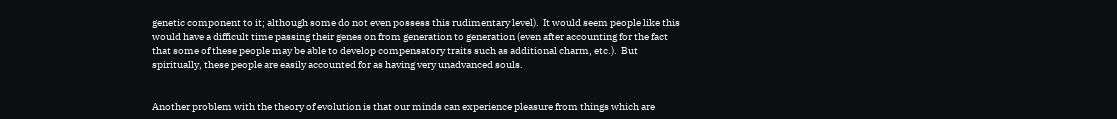genetic component to it; although some do not even possess this rudimentary level).  It would seem people like this would have a difficult time passing their genes on from generation to generation (even after accounting for the fact that some of these people may be able to develop compensatory traits such as additional charm, etc.).  But spiritually, these people are easily accounted for as having very unadvanced souls.


Another problem with the theory of evolution is that our minds can experience pleasure from things which are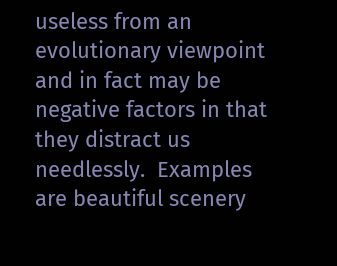useless from an evolutionary viewpoint and in fact may be negative factors in that they distract us needlessly.  Examples are beautiful scenery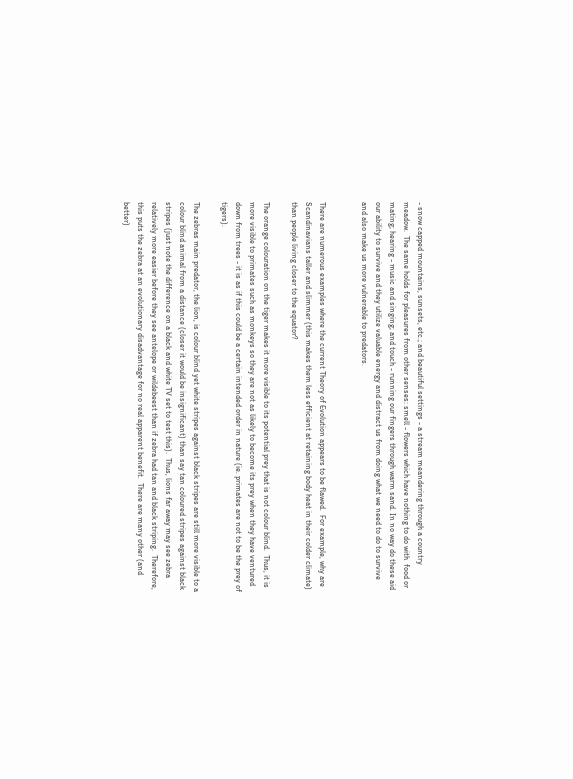- snow capped mountains, sunsets, etc.; and beautiful settings - a stream meandering through a country meadow.  The same holds for pleasures from other senses: smell - flowers which have nothing to do with  food or mating; hearing - music and singing; and touch - running our fingers through warm sand. In no way do these aid our ability to survive and they utilize valuable energy and distract us from doing what we need to do to survive and also make us more vulnerable to predators.


There are numerous examples where the current Theory of Evolution appears to be flawed.  For example, why are Scandinavians taller and slimmer (this makes them less efficient at retaining body heat in their colder climate) than people living closer to the equator?

The orange colouration on the tiger makes it more visible to its potential prey that is not colour blind.  Thus, it is more visible to primates such as monkeys so they are not as likely to become its prey when they have ventured down from trees - it is as if this could be a certain intended order in nature (ie. primates are not to be the prey of tigers).

The zebras main predator, the lion, is colour blind yet white stripes against black stripes are still more visible to a colour blind animal from a distance (closer it would be insignificant) than say tan coloured stripes against black stripes (just note the difference on a black and white TV set to test this).  Thus, lions far away may see zebra relatively more easier before they see antelope or wildebeest than if zebra had tan and black striping.  Therefore, this puts the zebra at an evolutionary disadvantage for no real apparent benefit.  There are many other (and better)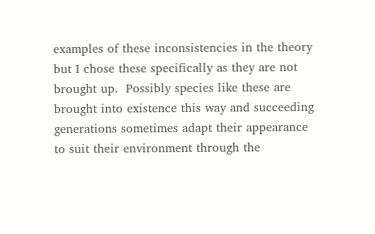examples of these inconsistencies in the theory but I chose these specifically as they are not brought up.  Possibly species like these are brought into existence this way and succeeding generations sometimes adapt their appearance to suit their environment through the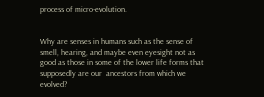process of micro-evolution.


Why are senses in humans such as the sense of smell, hearing, and maybe even eyesight not as good as those in some of the lower life forms that supposedly are our  ancestors from which we evolved?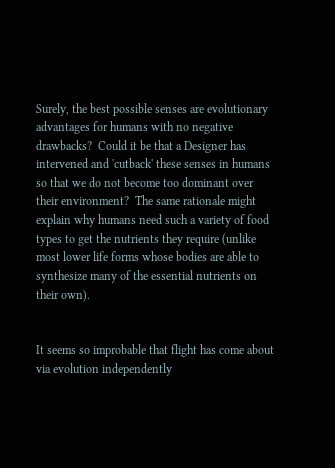Surely, the best possible senses are evolutionary advantages for humans with no negative drawbacks?  Could it be that a Designer has intervened and 'cutback' these senses in humans so that we do not become too dominant over their environment?  The same rationale might explain why humans need such a variety of food types to get the nutrients they require (unlike most lower life forms whose bodies are able to synthesize many of the essential nutrients on their own).


It seems so improbable that flight has come about via evolution independently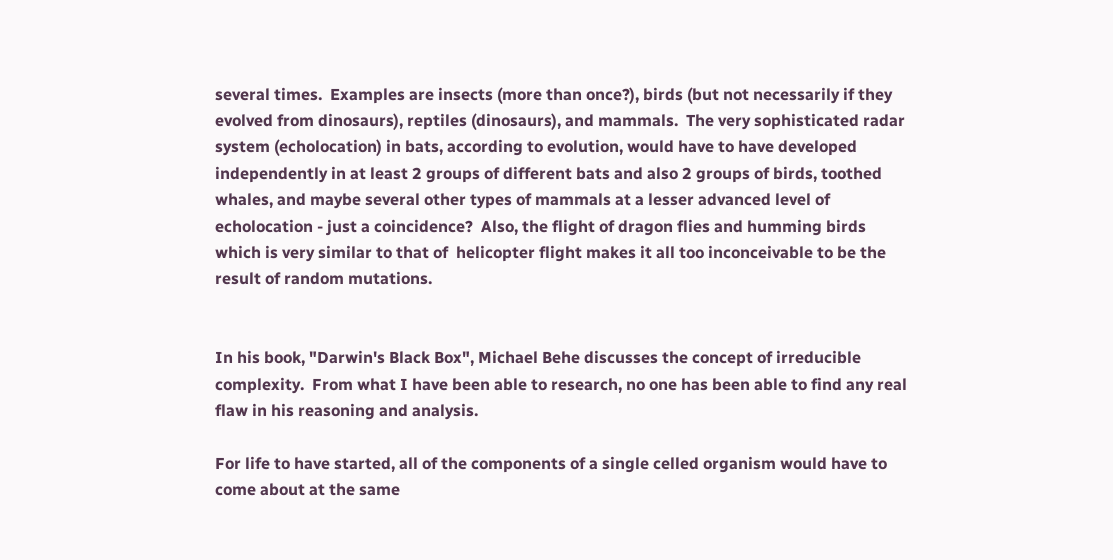several times.  Examples are insects (more than once?), birds (but not necessarily if they evolved from dinosaurs), reptiles (dinosaurs), and mammals.  The very sophisticated radar system (echolocation) in bats, according to evolution, would have to have developed independently in at least 2 groups of different bats and also 2 groups of birds, toothed whales, and maybe several other types of mammals at a lesser advanced level of echolocation - just a coincidence?  Also, the flight of dragon flies and humming birds which is very similar to that of  helicopter flight makes it all too inconceivable to be the result of random mutations.


In his book, "Darwin's Black Box", Michael Behe discusses the concept of irreducible complexity.  From what I have been able to research, no one has been able to find any real flaw in his reasoning and analysis.

For life to have started, all of the components of a single celled organism would have to come about at the same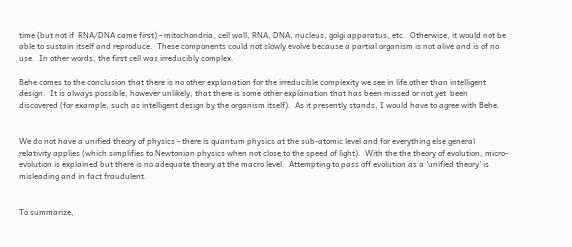time (but not if  RNA/DNA came first) - mitochondria, cell wall, RNA, DNA, nucleus, golgi apparatus, etc.  Otherwise, it would not be able to sustain itself and reproduce.  These components could not slowly evolve because a partial organism is not alive and is of no use.  In other words, the first cell was irreducibly complex.

Behe comes to the conclusion that there is no other explanation for the irreducible complexity we see in life other than intelligent design.  It is always possible, however unlikely, that there is some other explanation that has been missed or not yet  been discovered (for example, such as intelligent design by the organism itself).  As it presently stands, I would have to agree with Behe.


We do not have a unified theory of physics - there is quantum physics at the sub-atomic level and for everything else general relativity applies (which simplifies to Newtonian physics when not close to the speed of light).  With the the theory of evolution, micro-evolution is explained but there is no adequate theory at the macro level.  Attempting to pass off evolution as a 'unified theory' is misleading and in fact fraudulent.


To summarize,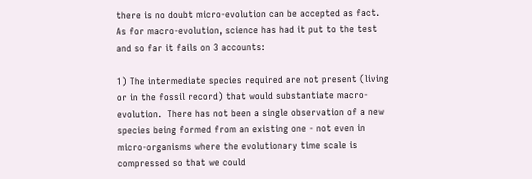there is no doubt micro-evolution can be accepted as fact.  As for macro-evolution, science has had it put to the test and so far it fails on 3 accounts:

1) The intermediate species required are not present (living or in the fossil record) that would substantiate macro-evolution.  There has not been a single observation of a new species being formed from an existing one - not even in micro-organisms where the evolutionary time scale is compressed so that we could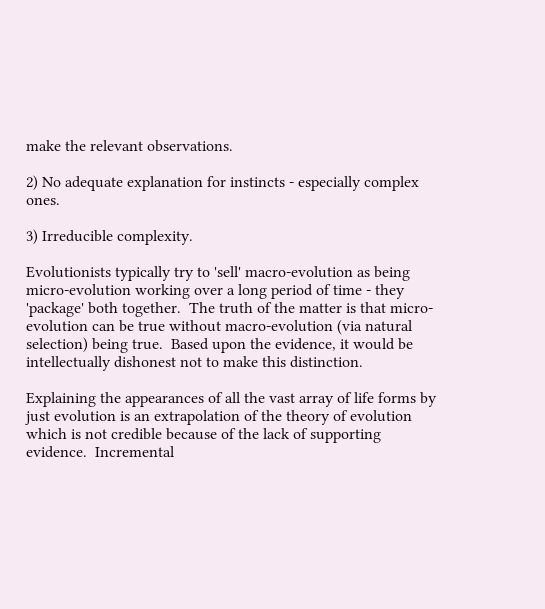make the relevant observations.

2) No adequate explanation for instincts - especially complex ones.

3) Irreducible complexity.

Evolutionists typically try to 'sell' macro-evolution as being micro-evolution working over a long period of time - they 'package' both together.  The truth of the matter is that micro-evolution can be true without macro-evolution (via natural selection) being true.  Based upon the evidence, it would be intellectually dishonest not to make this distinction.

Explaining the appearances of all the vast array of life forms by just evolution is an extrapolation of the theory of evolution which is not credible because of the lack of supporting evidence.  Incremental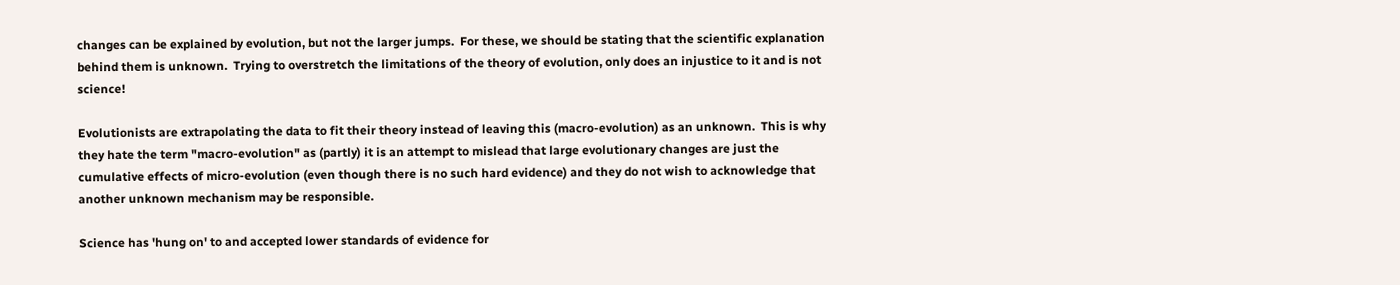changes can be explained by evolution, but not the larger jumps.  For these, we should be stating that the scientific explanation behind them is unknown.  Trying to overstretch the limitations of the theory of evolution, only does an injustice to it and is not science!

Evolutionists are extrapolating the data to fit their theory instead of leaving this (macro-evolution) as an unknown.  This is why they hate the term "macro-evolution" as (partly) it is an attempt to mislead that large evolutionary changes are just the cumulative effects of micro-evolution (even though there is no such hard evidence) and they do not wish to acknowledge that another unknown mechanism may be responsible.

Science has 'hung on' to and accepted lower standards of evidence for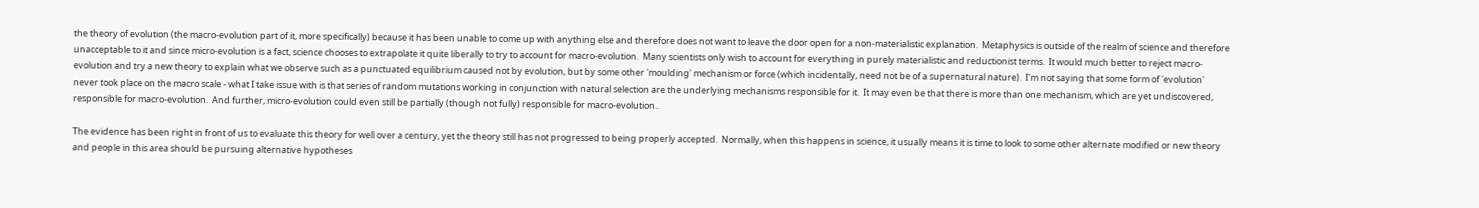the theory of evolution (the macro-evolution part of it, more specifically) because it has been unable to come up with anything else and therefore does not want to leave the door open for a non-materialistic explanation.  Metaphysics is outside of the realm of science and therefore unacceptable to it and since micro-evolution is a fact, science chooses to extrapolate it quite liberally to try to account for macro-evolution.  Many scientists only wish to account for everything in purely materialistic and reductionist terms.  It would much better to reject macro-evolution and try a new theory to explain what we observe such as a punctuated equilibrium caused not by evolution, but by some other 'moulding' mechanism or force (which incidentally, need not be of a supernatural nature).  I'm not saying that some form of 'evolution' never took place on the macro scale - what I take issue with is that series of random mutations working in conjunction with natural selection are the underlying mechanisms responsible for it.  It may even be that there is more than one mechanism, which are yet undiscovered, responsible for macro-evolution.  And further, micro-evolution could even still be partially (though not fully) responsible for macro-evolution..

The evidence has been right in front of us to evaluate this theory for well over a century, yet the theory still has not progressed to being properly accepted.  Normally, when this happens in science, it usually means it is time to look to some other alternate modified or new theory and people in this area should be pursuing alternative hypotheses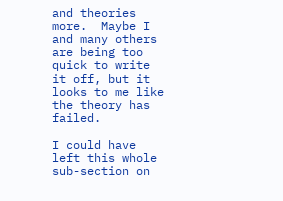and theories more.  Maybe I and many others are being too quick to write it off, but it looks to me like the theory has failed.

I could have left this whole sub-section on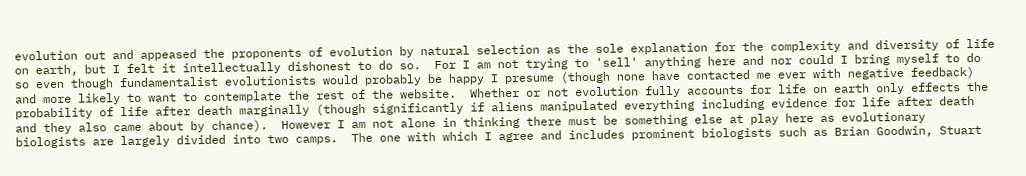evolution out and appeased the proponents of evolution by natural selection as the sole explanation for the complexity and diversity of life on earth, but I felt it intellectually dishonest to do so.  For I am not trying to 'sell' anything here and nor could I bring myself to do so even though fundamentalist evolutionists would probably be happy I presume (though none have contacted me ever with negative feedback) and more likely to want to contemplate the rest of the website.  Whether or not evolution fully accounts for life on earth only effects the probability of life after death marginally (though significantly if aliens manipulated everything including evidence for life after death and they also came about by chance).  However I am not alone in thinking there must be something else at play here as evolutionary biologists are largely divided into two camps.  The one with which I agree and includes prominent biologists such as Brian Goodwin, Stuart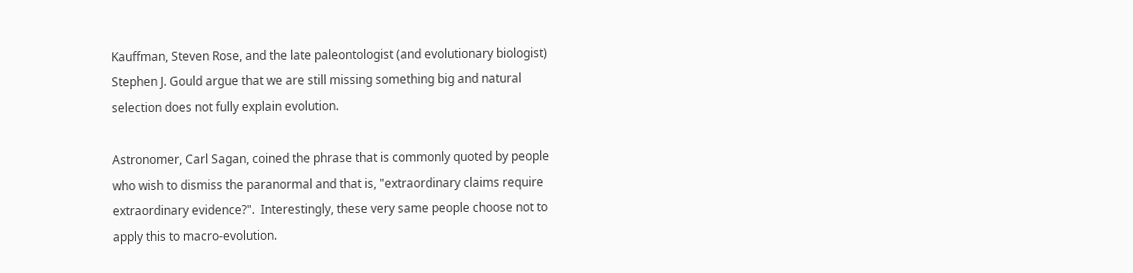Kauffman, Steven Rose, and the late paleontologist (and evolutionary biologist) Stephen J. Gould argue that we are still missing something big and natural selection does not fully explain evolution.

Astronomer, Carl Sagan, coined the phrase that is commonly quoted by people who wish to dismiss the paranormal and that is, "extraordinary claims require extraordinary evidence?".  Interestingly, these very same people choose not to apply this to macro-evolution.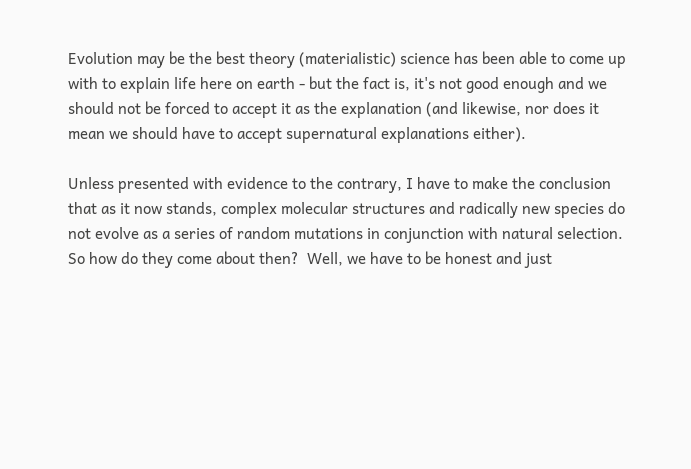Evolution may be the best theory (materialistic) science has been able to come up with to explain life here on earth - but the fact is, it's not good enough and we should not be forced to accept it as the explanation (and likewise, nor does it mean we should have to accept supernatural explanations either).

Unless presented with evidence to the contrary, I have to make the conclusion that as it now stands, complex molecular structures and radically new species do not evolve as a series of random mutations in conjunction with natural selection.  So how do they come about then?  Well, we have to be honest and just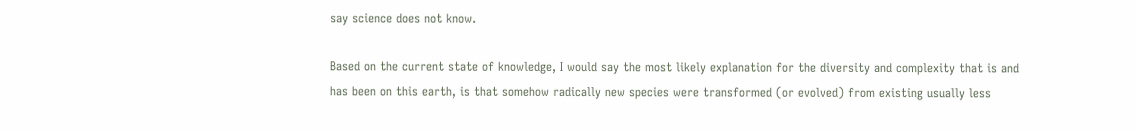say science does not know.

Based on the current state of knowledge, I would say the most likely explanation for the diversity and complexity that is and has been on this earth, is that somehow radically new species were transformed (or evolved) from existing usually less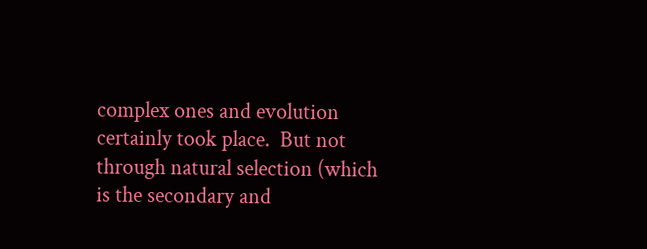complex ones and evolution certainly took place.  But not through natural selection (which is the secondary and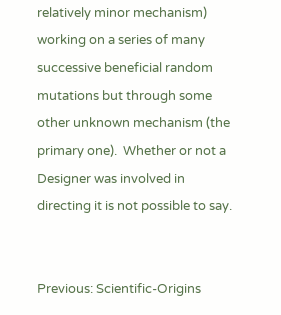relatively minor mechanism) working on a series of many successive beneficial random mutations but through some other unknown mechanism (the primary one).  Whether or not a Designer was involved in directing it is not possible to say.


Previous: Scientific-Origins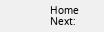Home                                                    Next: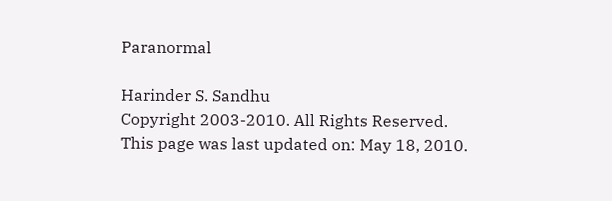Paranormal

Harinder S. Sandhu
Copyright 2003-2010. All Rights Reserved.
This page was last updated on: May 18, 2010.